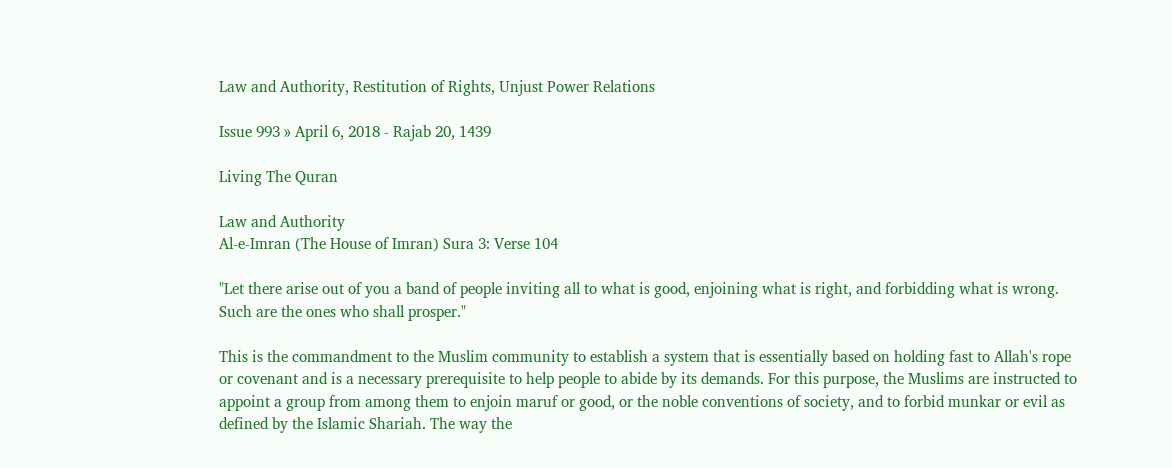Law and Authority, Restitution of Rights, Unjust Power Relations

Issue 993 » April 6, 2018 - Rajab 20, 1439

Living The Quran

Law and Authority
Al-e-Imran (The House of Imran) Sura 3: Verse 104

"Let there arise out of you a band of people inviting all to what is good, enjoining what is right, and forbidding what is wrong. Such are the ones who shall prosper."

This is the commandment to the Muslim community to establish a system that is essentially based on holding fast to Allah's rope or covenant and is a necessary prerequisite to help people to abide by its demands. For this purpose, the Muslims are instructed to appoint a group from among them to enjoin maruf or good, or the noble conventions of society, and to forbid munkar or evil as defined by the Islamic Shariah. The way the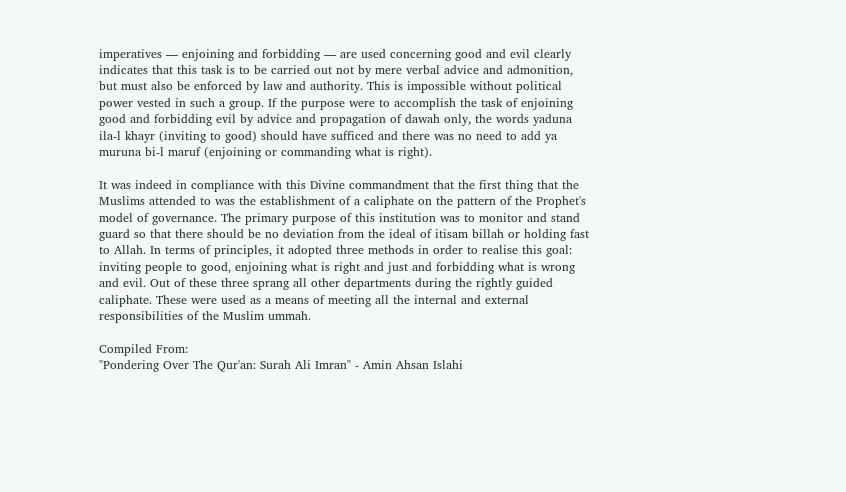imperatives — enjoining and forbidding — are used concerning good and evil clearly indicates that this task is to be carried out not by mere verbal advice and admonition, but must also be enforced by law and authority. This is impossible without political power vested in such a group. If the purpose were to accomplish the task of enjoining good and forbidding evil by advice and propagation of dawah only, the words yaduna ila-l khayr (inviting to good) should have sufficed and there was no need to add ya muruna bi-l maruf (enjoining or commanding what is right).

It was indeed in compliance with this Divine commandment that the first thing that the Muslims attended to was the establishment of a caliphate on the pattern of the Prophet's model of governance. The primary purpose of this institution was to monitor and stand guard so that there should be no deviation from the ideal of itisam billah or holding fast to Allah. In terms of principles, it adopted three methods in order to realise this goal: inviting people to good, enjoining what is right and just and forbidding what is wrong and evil. Out of these three sprang all other departments during the rightly guided caliphate. These were used as a means of meeting all the internal and external responsibilities of the Muslim ummah.

Compiled From:
"Pondering Over The Qur'an: Surah Ali Imran" - Amin Ahsan Islahi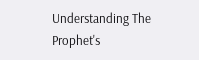Understanding The Prophet's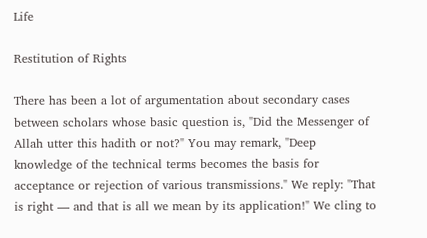Life

Restitution of Rights

There has been a lot of argumentation about secondary cases between scholars whose basic question is, "Did the Messenger of Allah utter this hadith or not?" You may remark, "Deep knowledge of the technical terms becomes the basis for acceptance or rejection of various transmissions." We reply: "That is right — and that is all we mean by its application!" We cling to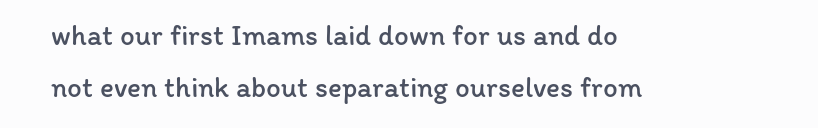what our first Imams laid down for us and do not even think about separating ourselves from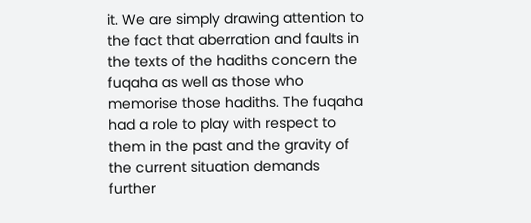it. We are simply drawing attention to the fact that aberration and faults in the texts of the hadiths concern the fuqaha as well as those who memorise those hadiths. The fuqaha had a role to play with respect to them in the past and the gravity of the current situation demands further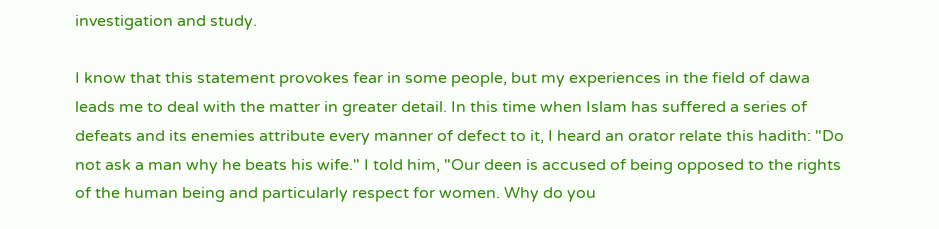investigation and study.

I know that this statement provokes fear in some people, but my experiences in the field of dawa leads me to deal with the matter in greater detail. In this time when Islam has suffered a series of defeats and its enemies attribute every manner of defect to it, I heard an orator relate this hadith: "Do not ask a man why he beats his wife." I told him, "Our deen is accused of being opposed to the rights of the human being and particularly respect for women. Why do you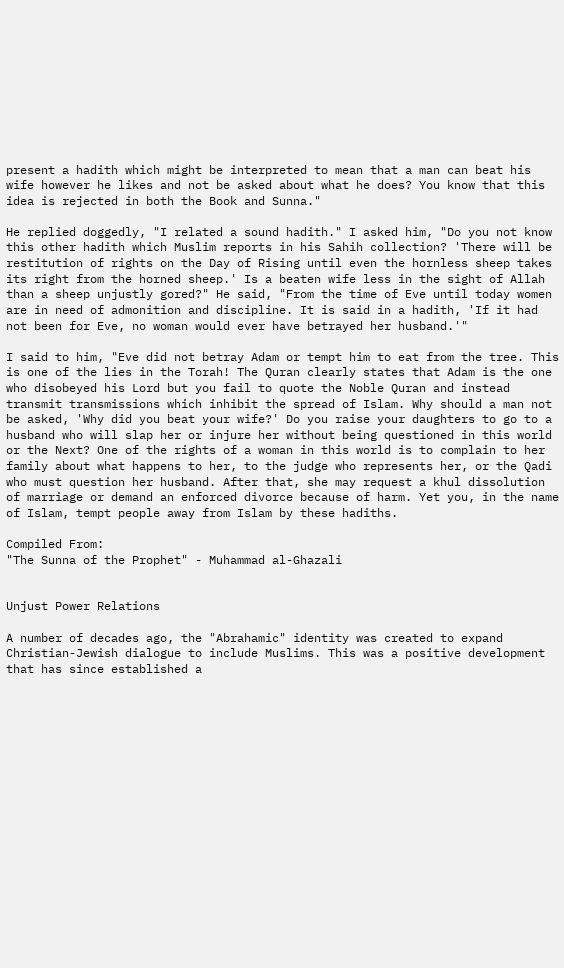present a hadith which might be interpreted to mean that a man can beat his wife however he likes and not be asked about what he does? You know that this idea is rejected in both the Book and Sunna."

He replied doggedly, "I related a sound hadith." I asked him, "Do you not know this other hadith which Muslim reports in his Sahih collection? 'There will be restitution of rights on the Day of Rising until even the hornless sheep takes its right from the horned sheep.' Is a beaten wife less in the sight of Allah than a sheep unjustly gored?" He said, "From the time of Eve until today women are in need of admonition and discipline. It is said in a hadith, 'If it had not been for Eve, no woman would ever have betrayed her husband.'"

I said to him, "Eve did not betray Adam or tempt him to eat from the tree. This is one of the lies in the Torah! The Quran clearly states that Adam is the one who disobeyed his Lord but you fail to quote the Noble Quran and instead transmit transmissions which inhibit the spread of Islam. Why should a man not be asked, 'Why did you beat your wife?' Do you raise your daughters to go to a husband who will slap her or injure her without being questioned in this world or the Next? One of the rights of a woman in this world is to complain to her family about what happens to her, to the judge who represents her, or the Qadi who must question her husband. After that, she may request a khul dissolution of marriage or demand an enforced divorce because of harm. Yet you, in the name of Islam, tempt people away from Islam by these hadiths.

Compiled From:
"The Sunna of the Prophet" - Muhammad al-Ghazali


Unjust Power Relations

A number of decades ago, the "Abrahamic" identity was created to expand Christian-Jewish dialogue to include Muslims. This was a positive development that has since established a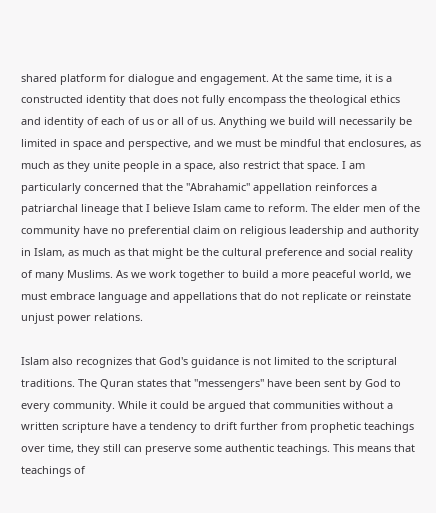shared platform for dialogue and engagement. At the same time, it is a constructed identity that does not fully encompass the theological ethics and identity of each of us or all of us. Anything we build will necessarily be limited in space and perspective, and we must be mindful that enclosures, as much as they unite people in a space, also restrict that space. I am particularly concerned that the "Abrahamic" appellation reinforces a patriarchal lineage that I believe Islam came to reform. The elder men of the community have no preferential claim on religious leadership and authority in Islam, as much as that might be the cultural preference and social reality of many Muslims. As we work together to build a more peaceful world, we must embrace language and appellations that do not replicate or reinstate unjust power relations.

Islam also recognizes that God's guidance is not limited to the scriptural traditions. The Quran states that "messengers" have been sent by God to every community. While it could be argued that communities without a written scripture have a tendency to drift further from prophetic teachings over time, they still can preserve some authentic teachings. This means that teachings of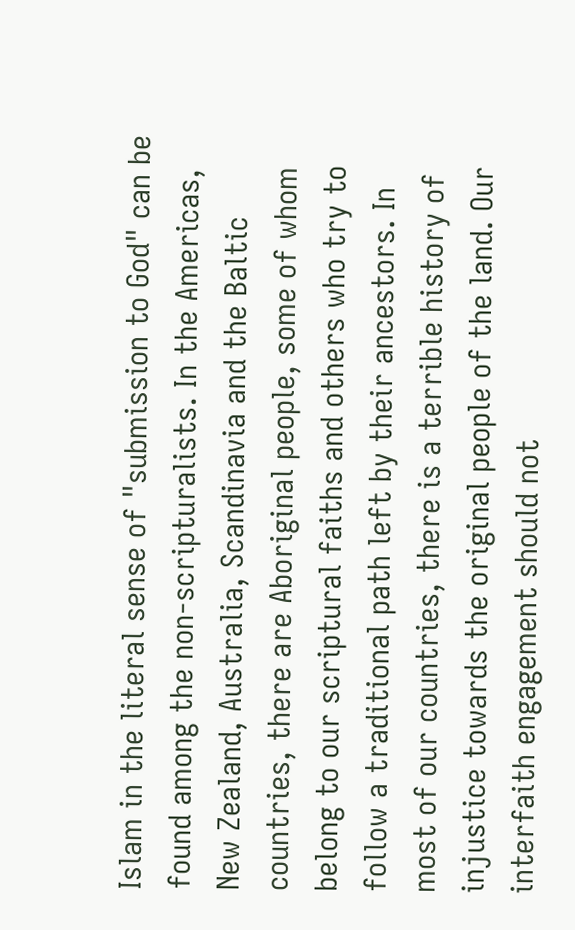Islam in the literal sense of "submission to God" can be found among the non-scripturalists. In the Americas, New Zealand, Australia, Scandinavia and the Baltic countries, there are Aboriginal people, some of whom belong to our scriptural faiths and others who try to follow a traditional path left by their ancestors. In most of our countries, there is a terrible history of injustice towards the original people of the land. Our interfaith engagement should not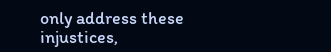only address these injustices,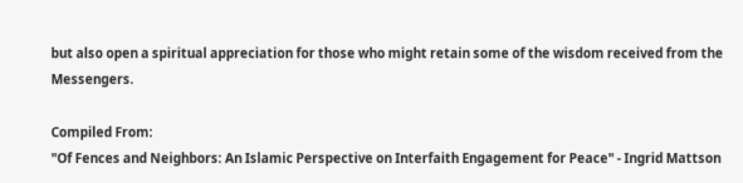but also open a spiritual appreciation for those who might retain some of the wisdom received from the Messengers.

Compiled From:
"Of Fences and Neighbors: An Islamic Perspective on Interfaith Engagement for Peace" - Ingrid Mattson